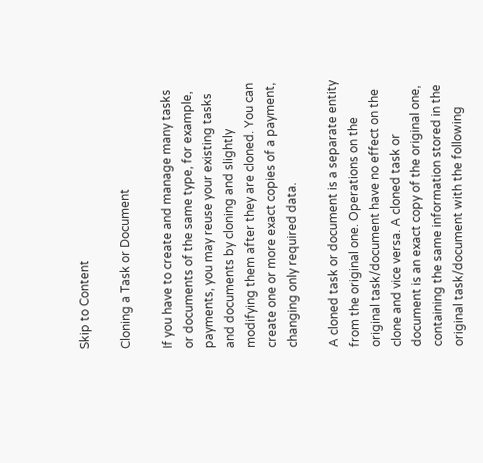Skip to Content

Cloning a Task or Document

If you have to create and manage many tasks or documents of the same type, for example, payments, you may reuse your existing tasks and documents by cloning and slightly modifying them after they are cloned. You can create one or more exact copies of a payment, changing only required data.

A cloned task or document is a separate entity from the original one. Operations on the original task/document have no effect on the clone and vice versa. A cloned task or document is an exact copy of the original one, containing the same information stored in the original task/document with the following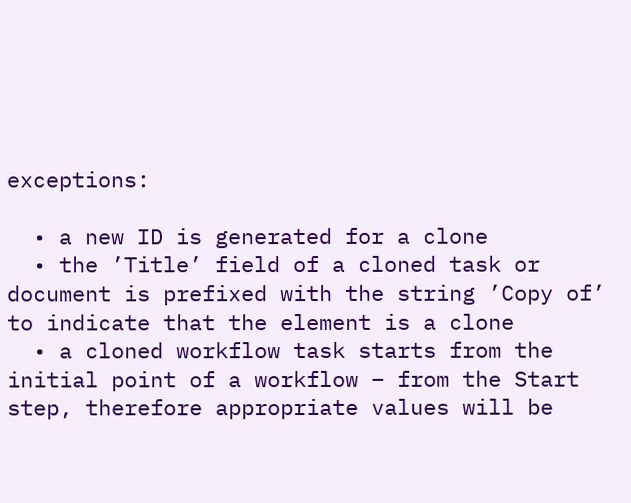exceptions:

  • a new ID is generated for a clone
  • the ’Title’ field of a cloned task or document is prefixed with the string ’Copy of’ to indicate that the element is a clone
  • a cloned workflow task starts from the initial point of a workflow – from the Start step, therefore appropriate values will be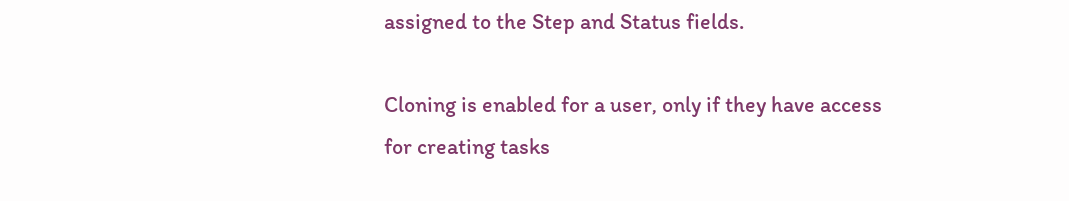assigned to the Step and Status fields.

Cloning is enabled for a user, only if they have access for creating tasks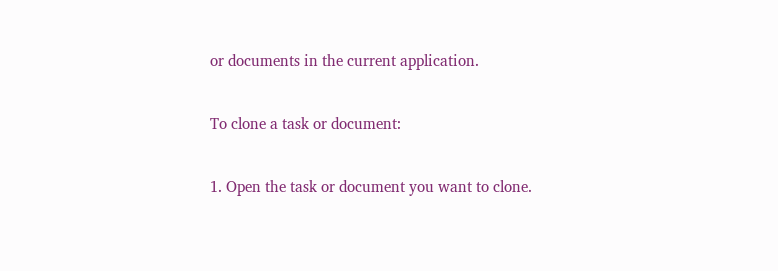or documents in the current application.

To clone a task or document:

1. Open the task or document you want to clone.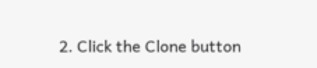2. Click the Clone button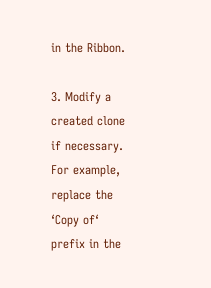in the Ribbon.

3. Modify a created clone if necessary. For example, replace the ‘Copy of‘ prefix in the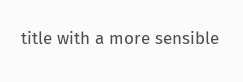title with a more sensible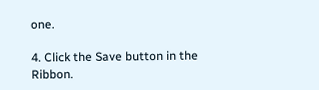one.

4. Click the Save button in the Ribbon.